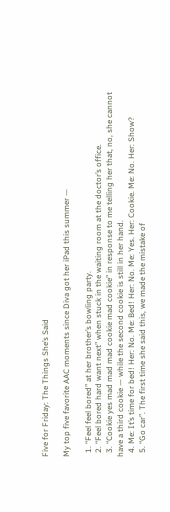Five for Friday: The Things She’s Said

My top five favorite AAC moments since Diva got her iPad this summer —

  1. “Feel feel bored” at her brother’s bowling party.
  2. “Feel bored hard want next” when stuck in the waiting room at the doctor’s office.
  3. “Cookie yes mad mad mad cookie mad cookie” in response to me telling her that, no, she cannot have a third cookie — while the second cookie is still in her hand.
  4. Me: It’s time for bed! Her: No. Me: Bed! Her: No. Me: Yes. Her: Cookie. Me: No. Her: Show?
  5. “Go car”. The first time she said this, we made the mistake of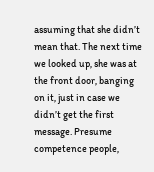assuming that she didn’t mean that. The next time we looked up, she was at the front door, banging on it, just in case we didn’t get the first message. Presume competence people,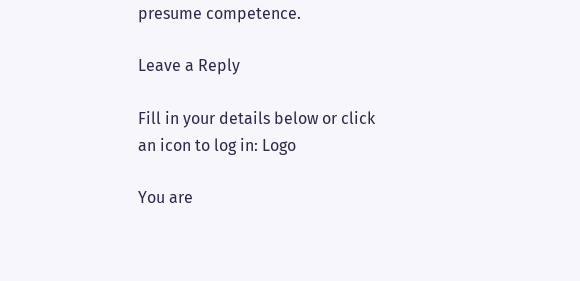presume competence.

Leave a Reply

Fill in your details below or click an icon to log in: Logo

You are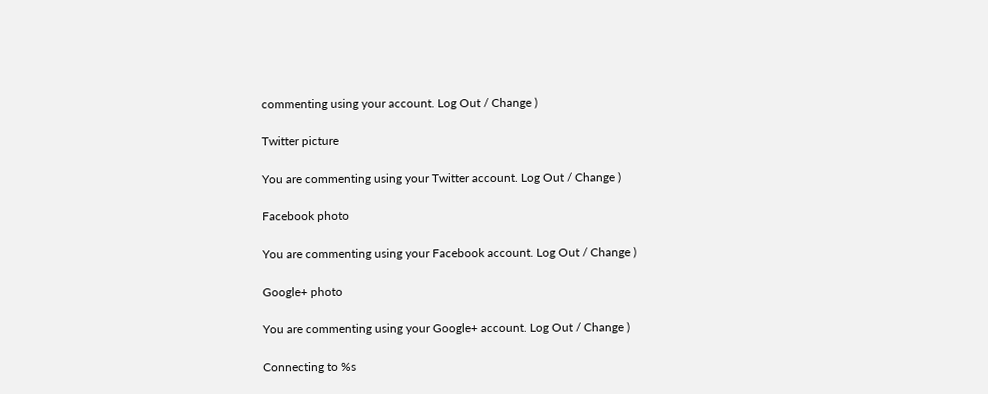commenting using your account. Log Out / Change )

Twitter picture

You are commenting using your Twitter account. Log Out / Change )

Facebook photo

You are commenting using your Facebook account. Log Out / Change )

Google+ photo

You are commenting using your Google+ account. Log Out / Change )

Connecting to %s